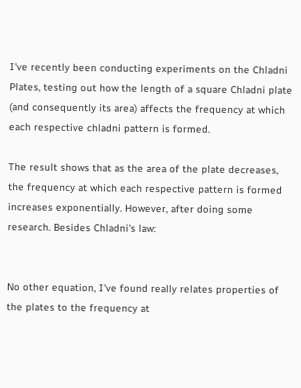I've recently been conducting experiments on the Chladni Plates, testing out how the length of a square Chladni plate (and consequently its area) affects the frequency at which each respective chladni pattern is formed.

The result shows that as the area of the plate decreases, the frequency at which each respective pattern is formed increases exponentially. However, after doing some research. Besides Chladni's law:


No other equation, I've found really relates properties of the plates to the frequency at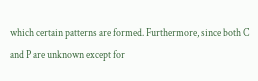which certain patterns are formed. Furthermore, since both C and P are unknown except for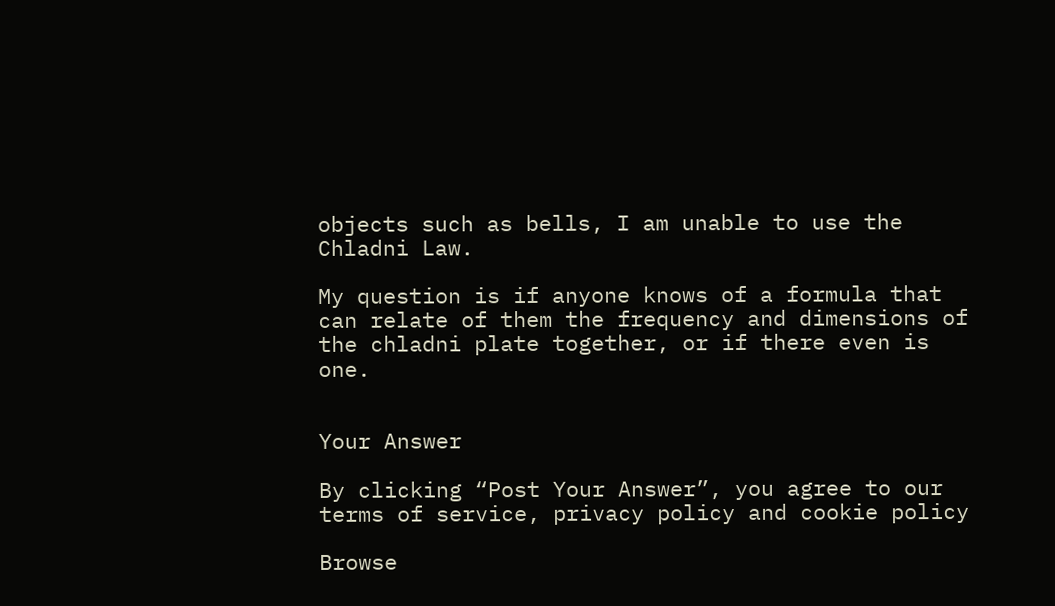objects such as bells, I am unable to use the Chladni Law.

My question is if anyone knows of a formula that can relate of them the frequency and dimensions of the chladni plate together, or if there even is one.


Your Answer

By clicking “Post Your Answer”, you agree to our terms of service, privacy policy and cookie policy

Browse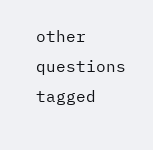other questions tagged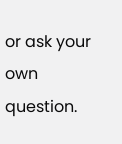or ask your own question.